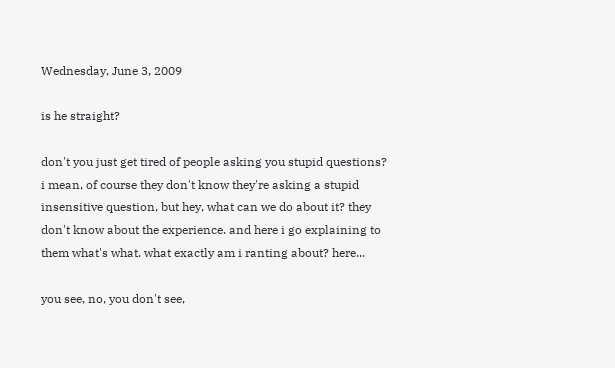Wednesday, June 3, 2009

is he straight?

don't you just get tired of people asking you stupid questions? i mean, of course they don't know they're asking a stupid insensitive question, but hey, what can we do about it? they don't know about the experience. and here i go explaining to them what's what. what exactly am i ranting about? here...

you see, no, you don't see,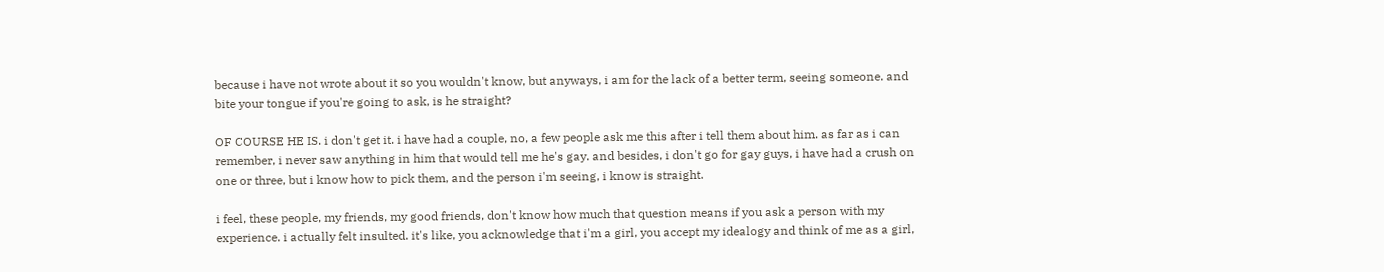because i have not wrote about it so you wouldn't know, but anyways, i am for the lack of a better term, seeing someone. and bite your tongue if you're going to ask, is he straight?

OF COURSE HE IS. i don't get it. i have had a couple, no, a few people ask me this after i tell them about him. as far as i can remember, i never saw anything in him that would tell me he's gay. and besides, i don't go for gay guys, i have had a crush on one or three, but i know how to pick them, and the person i'm seeing, i know is straight.

i feel, these people, my friends, my good friends, don't know how much that question means if you ask a person with my experience. i actually felt insulted. it's like, you acknowledge that i'm a girl, you accept my idealogy and think of me as a girl,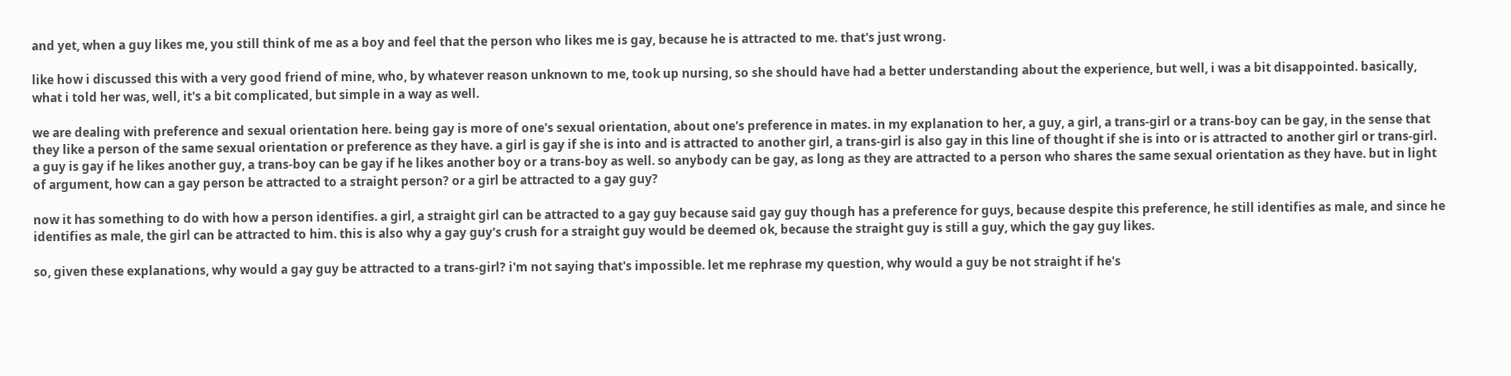and yet, when a guy likes me, you still think of me as a boy and feel that the person who likes me is gay, because he is attracted to me. that's just wrong.

like how i discussed this with a very good friend of mine, who, by whatever reason unknown to me, took up nursing, so she should have had a better understanding about the experience, but well, i was a bit disappointed. basically, what i told her was, well, it's a bit complicated, but simple in a way as well.

we are dealing with preference and sexual orientation here. being gay is more of one's sexual orientation, about one's preference in mates. in my explanation to her, a guy, a girl, a trans-girl or a trans-boy can be gay, in the sense that they like a person of the same sexual orientation or preference as they have. a girl is gay if she is into and is attracted to another girl, a trans-girl is also gay in this line of thought if she is into or is attracted to another girl or trans-girl. a guy is gay if he likes another guy, a trans-boy can be gay if he likes another boy or a trans-boy as well. so anybody can be gay, as long as they are attracted to a person who shares the same sexual orientation as they have. but in light of argument, how can a gay person be attracted to a straight person? or a girl be attracted to a gay guy?

now it has something to do with how a person identifies. a girl, a straight girl can be attracted to a gay guy because said gay guy though has a preference for guys, because despite this preference, he still identifies as male, and since he identifies as male, the girl can be attracted to him. this is also why a gay guy's crush for a straight guy would be deemed ok, because the straight guy is still a guy, which the gay guy likes.

so, given these explanations, why would a gay guy be attracted to a trans-girl? i'm not saying that's impossible. let me rephrase my question, why would a guy be not straight if he's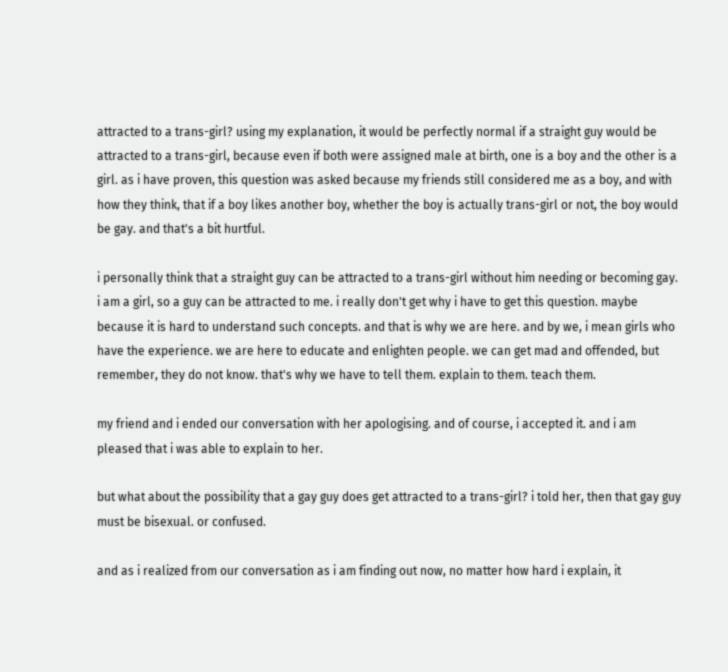attracted to a trans-girl? using my explanation, it would be perfectly normal if a straight guy would be attracted to a trans-girl, because even if both were assigned male at birth, one is a boy and the other is a girl. as i have proven, this question was asked because my friends still considered me as a boy, and with how they think, that if a boy likes another boy, whether the boy is actually trans-girl or not, the boy would be gay. and that's a bit hurtful.

i personally think that a straight guy can be attracted to a trans-girl without him needing or becoming gay. i am a girl, so a guy can be attracted to me. i really don't get why i have to get this question. maybe because it is hard to understand such concepts. and that is why we are here. and by we, i mean girls who have the experience. we are here to educate and enlighten people. we can get mad and offended, but remember, they do not know. that's why we have to tell them. explain to them. teach them.

my friend and i ended our conversation with her apologising. and of course, i accepted it. and i am pleased that i was able to explain to her.

but what about the possibility that a gay guy does get attracted to a trans-girl? i told her, then that gay guy must be bisexual. or confused.

and as i realized from our conversation as i am finding out now, no matter how hard i explain, it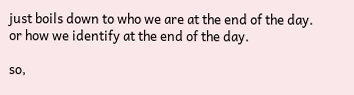just boils down to who we are at the end of the day. or how we identify at the end of the day.

so,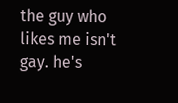the guy who likes me isn't gay. he's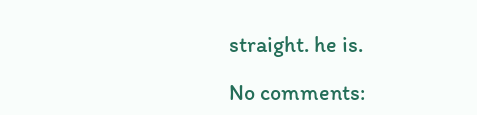straight. he is.

No comments: